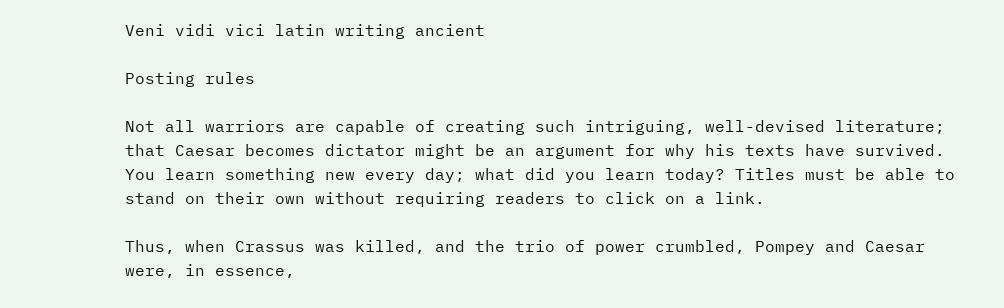Veni vidi vici latin writing ancient

Posting rules

Not all warriors are capable of creating such intriguing, well-devised literature; that Caesar becomes dictator might be an argument for why his texts have survived. You learn something new every day; what did you learn today? Titles must be able to stand on their own without requiring readers to click on a link.

Thus, when Crassus was killed, and the trio of power crumbled, Pompey and Caesar were, in essence,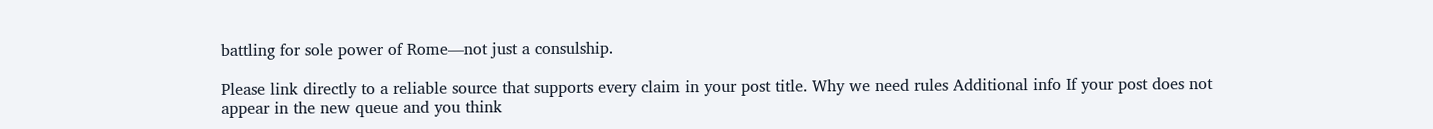battling for sole power of Rome—not just a consulship.

Please link directly to a reliable source that supports every claim in your post title. Why we need rules Additional info If your post does not appear in the new queue and you think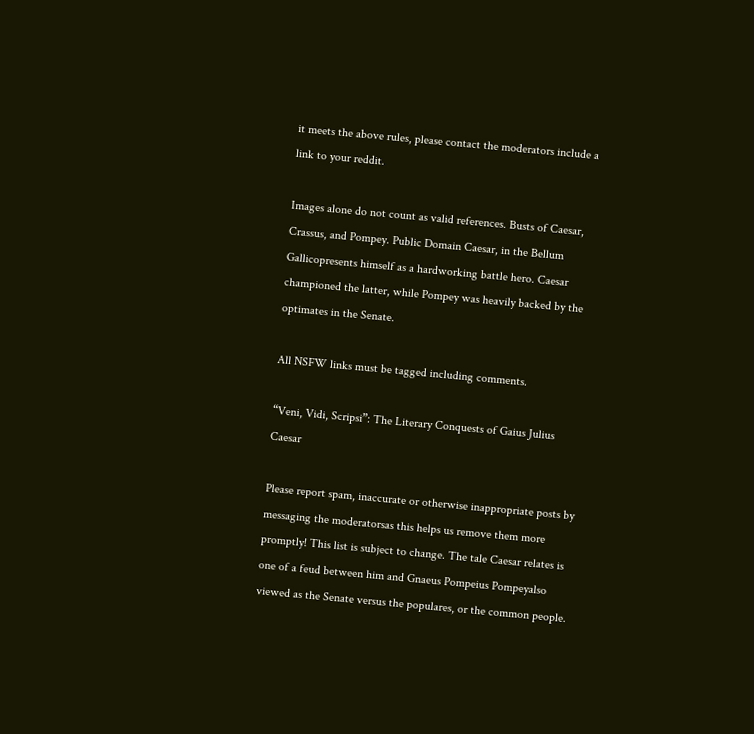it meets the above rules, please contact the moderators include a link to your reddit.

Images alone do not count as valid references. Busts of Caesar, Crassus, and Pompey. Public Domain Caesar, in the Bellum Gallicopresents himself as a hardworking battle hero. Caesar championed the latter, while Pompey was heavily backed by the optimates in the Senate.

All NSFW links must be tagged including comments.

“Veni, Vidi, Scripsi”: The Literary Conquests of Gaius Julius Caesar

Please report spam, inaccurate or otherwise inappropriate posts by messaging the moderatorsas this helps us remove them more promptly! This list is subject to change. The tale Caesar relates is one of a feud between him and Gnaeus Pompeius Pompeyalso viewed as the Senate versus the populares, or the common people.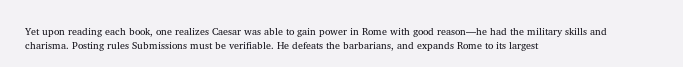Yet upon reading each book, one realizes Caesar was able to gain power in Rome with good reason—he had the military skills and charisma. Posting rules Submissions must be verifiable. He defeats the barbarians, and expands Rome to its largest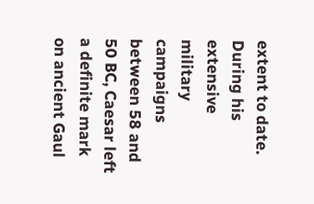extent to date. During his extensive military campaigns between 58 and 50 BC, Caesar left a definite mark on ancient Gaul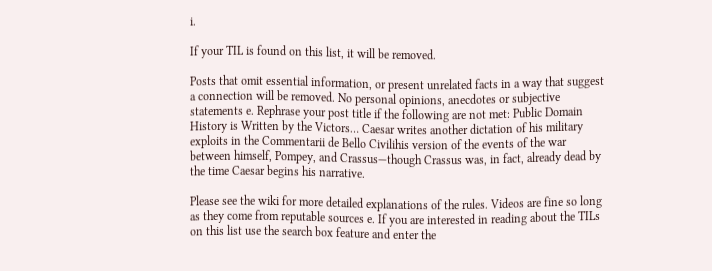i.

If your TIL is found on this list, it will be removed.

Posts that omit essential information, or present unrelated facts in a way that suggest a connection will be removed. No personal opinions, anecdotes or subjective statements e. Rephrase your post title if the following are not met: Public Domain History is Written by the Victors… Caesar writes another dictation of his military exploits in the Commentarii de Bello Civilihis version of the events of the war between himself, Pompey, and Crassus—though Crassus was, in fact, already dead by the time Caesar begins his narrative.

Please see the wiki for more detailed explanations of the rules. Videos are fine so long as they come from reputable sources e. If you are interested in reading about the TILs on this list use the search box feature and enter the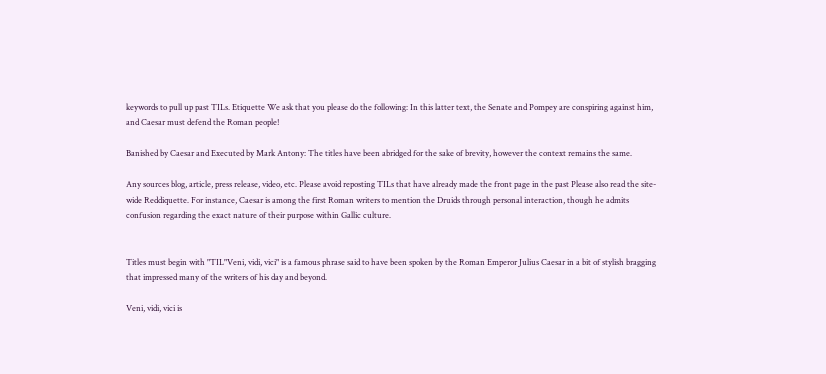keywords to pull up past TILs. Etiquette We ask that you please do the following: In this latter text, the Senate and Pompey are conspiring against him, and Caesar must defend the Roman people!

Banished by Caesar and Executed by Mark Antony: The titles have been abridged for the sake of brevity, however the context remains the same.

Any sources blog, article, press release, video, etc. Please avoid reposting TILs that have already made the front page in the past Please also read the site-wide Reddiquette. For instance, Caesar is among the first Roman writers to mention the Druids through personal interaction, though he admits confusion regarding the exact nature of their purpose within Gallic culture.


Titles must begin with "TIL"Veni, vidi, vici" is a famous phrase said to have been spoken by the Roman Emperor Julius Caesar in a bit of stylish bragging that impressed many of the writers of his day and beyond.

Veni, vidi, vici is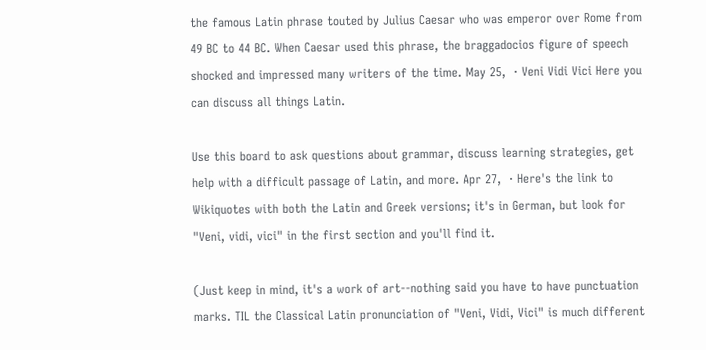the famous Latin phrase touted by Julius Caesar who was emperor over Rome from 49 BC to 44 BC. When Caesar used this phrase, the braggadocios figure of speech shocked and impressed many writers of the time. May 25,  · Veni Vidi Vici Here you can discuss all things Latin.

Use this board to ask questions about grammar, discuss learning strategies, get help with a difficult passage of Latin, and more. Apr 27,  · Here's the link to Wikiquotes with both the Latin and Greek versions; it's in German, but look for "Veni, vidi, vici" in the first section and you'll find it.

(Just keep in mind, it's a work of art--nothing said you have to have punctuation marks. TIL the Classical Latin pronunciation of "Veni, Vidi, Vici" is much different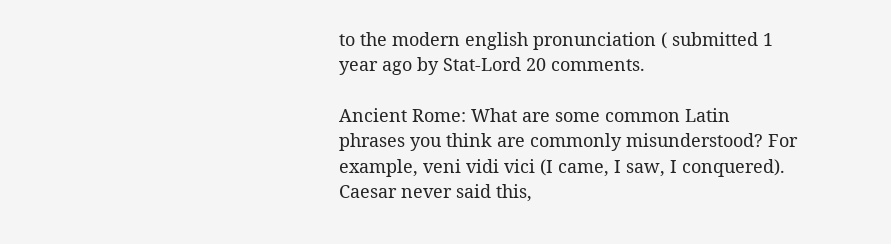to the modern english pronunciation ( submitted 1 year ago by Stat-Lord 20 comments.

Ancient Rome: What are some common Latin phrases you think are commonly misunderstood? For example, veni vidi vici (I came, I saw, I conquered). Caesar never said this,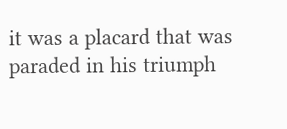it was a placard that was paraded in his triumph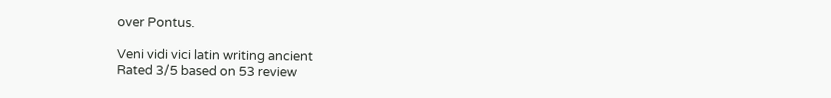over Pontus.

Veni vidi vici latin writing ancient
Rated 3/5 based on 53 review